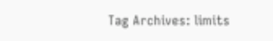Tag Archives: limits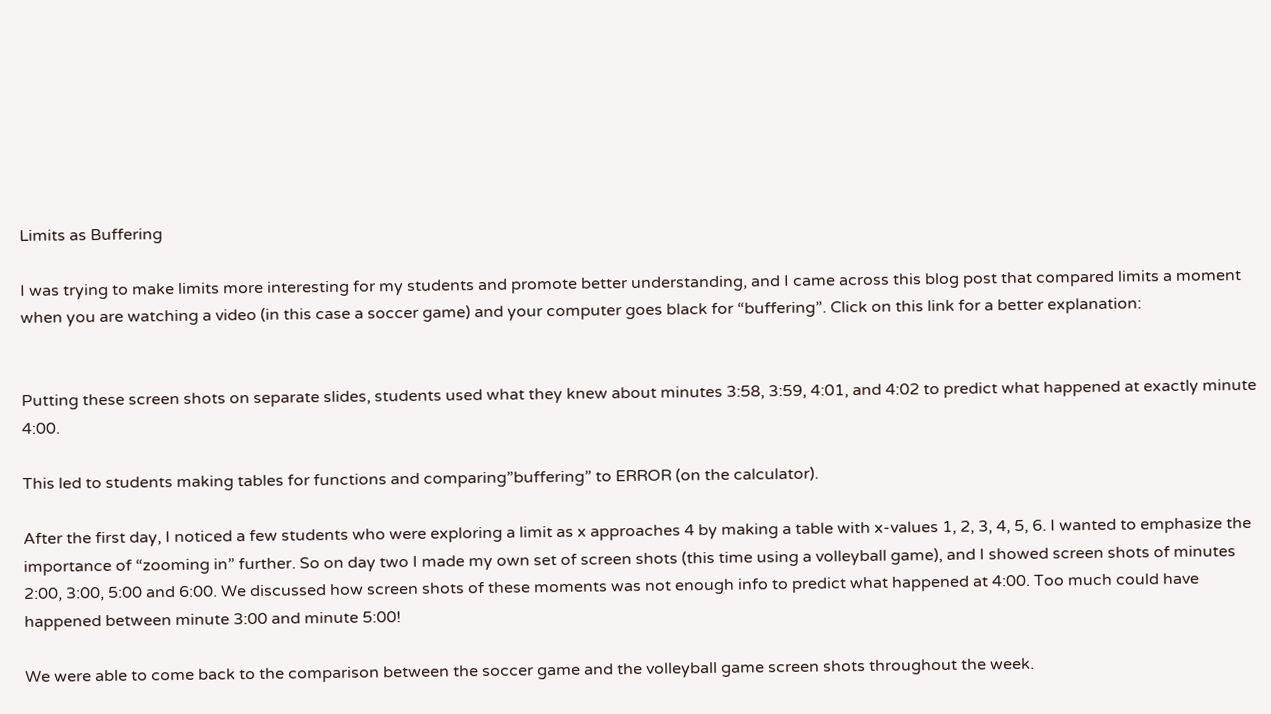Limits as Buffering

I was trying to make limits more interesting for my students and promote better understanding, and I came across this blog post that compared limits a moment when you are watching a video (in this case a soccer game) and your computer goes black for “buffering”. Click on this link for a better explanation:


Putting these screen shots on separate slides, students used what they knew about minutes 3:58, 3:59, 4:01, and 4:02 to predict what happened at exactly minute 4:00.

This led to students making tables for functions and comparing”buffering” to ERROR (on the calculator).

After the first day, I noticed a few students who were exploring a limit as x approaches 4 by making a table with x-values 1, 2, 3, 4, 5, 6. I wanted to emphasize the importance of “zooming in” further. So on day two I made my own set of screen shots (this time using a volleyball game), and I showed screen shots of minutes 2:00, 3:00, 5:00 and 6:00. We discussed how screen shots of these moments was not enough info to predict what happened at 4:00. Too much could have happened between minute 3:00 and minute 5:00!

We were able to come back to the comparison between the soccer game and the volleyball game screen shots throughout the week.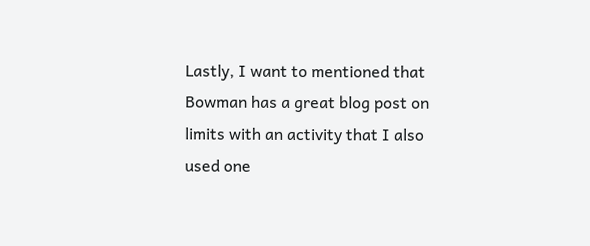Lastly, I want to mentioned that Bowman has a great blog post on limits with an activity that I also used one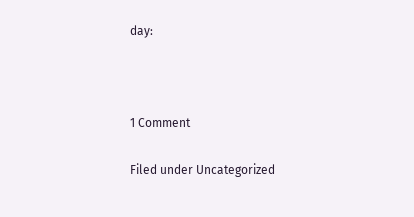day:



1 Comment

Filed under Uncategorized